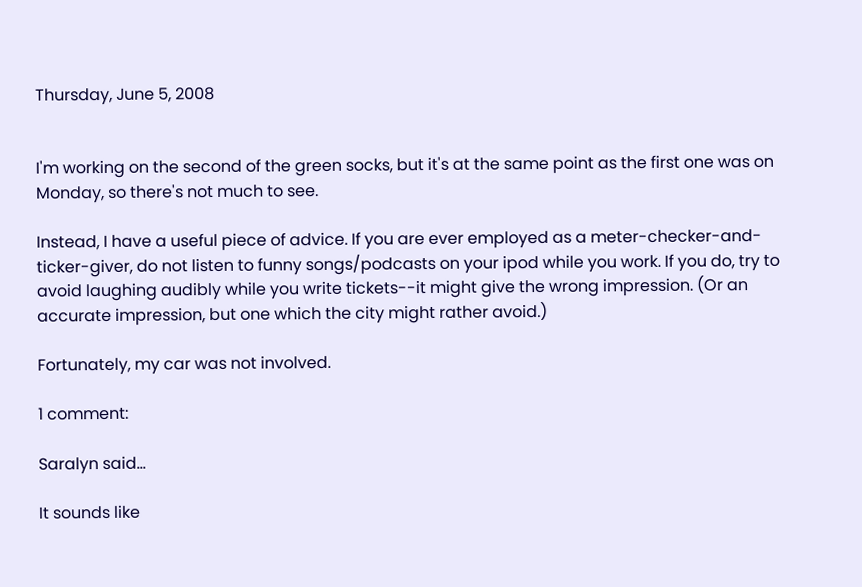Thursday, June 5, 2008


I'm working on the second of the green socks, but it's at the same point as the first one was on Monday, so there's not much to see.

Instead, I have a useful piece of advice. If you are ever employed as a meter-checker-and-ticker-giver, do not listen to funny songs/podcasts on your ipod while you work. If you do, try to avoid laughing audibly while you write tickets--it might give the wrong impression. (Or an accurate impression, but one which the city might rather avoid.)

Fortunately, my car was not involved.

1 comment:

Saralyn said...

It sounds like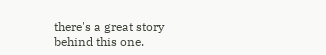there's a great story behind this one.